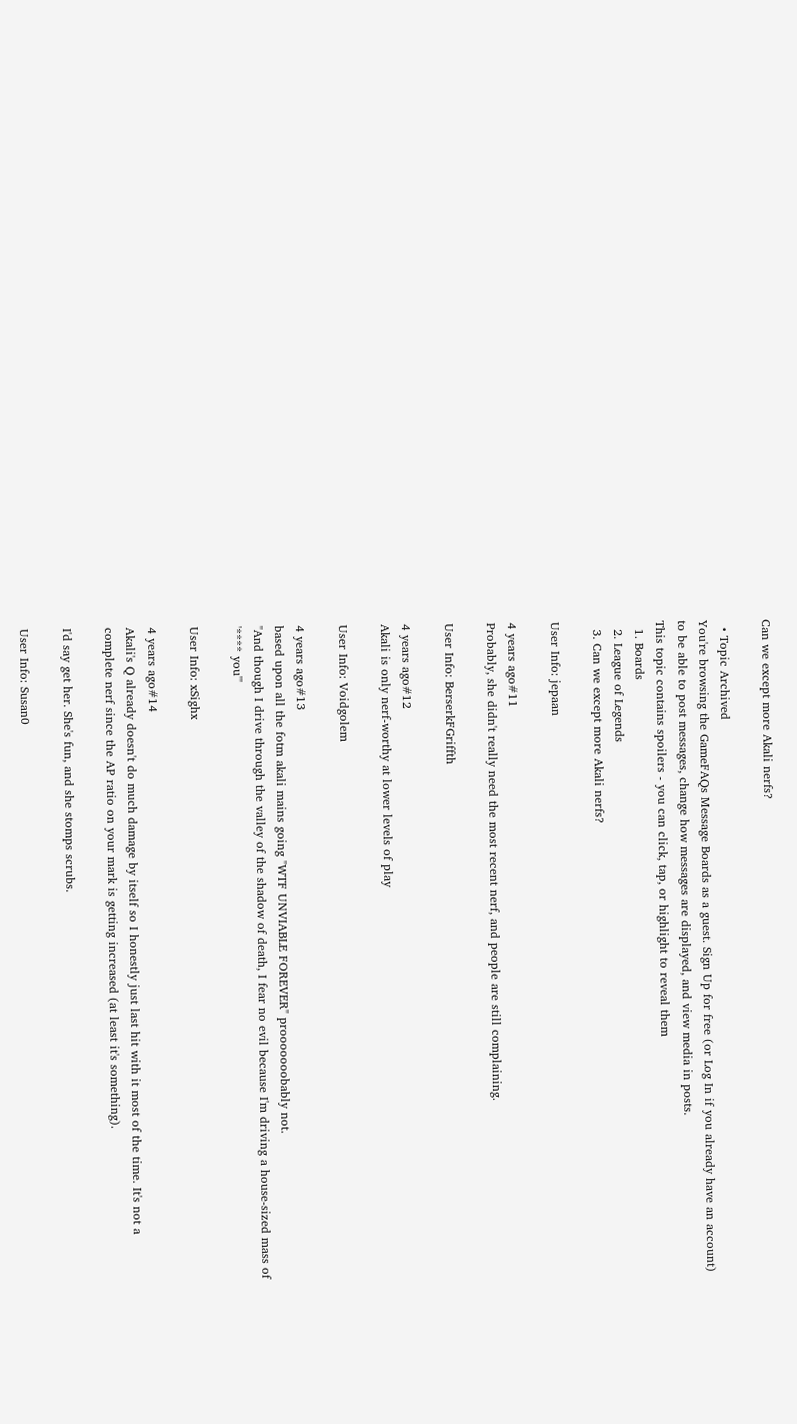Can we except more Akali nerfs?

  • Topic Archived
You're browsing the GameFAQs Message Boards as a guest. Sign Up for free (or Log In if you already have an account) to be able to post messages, change how messages are displayed, and view media in posts.
This topic contains spoilers - you can click, tap, or highlight to reveal them
  1. Boards
  2. League of Legends
  3. Can we except more Akali nerfs?

User Info: jepaan

4 years ago#11
Probably, she didn't really need the most recent nerf, and people are still complaining.

User Info: BerserkFGriffth

4 years ago#12
Akali is only nerf-worthy at lower levels of play

User Info: Voidgolem

4 years ago#13
based upon all the fotm akali mains going "WTF UNVIABLE FOREVER" prooooooobably not.
"And though I drive through the valley of the shadow of death, I fear no evil because I'm driving a house-sized mass of '**** you'"

User Info: xSighx

4 years ago#14
Akali's Q already doesn't do much damage by itself so I honestly just last hit with it most of the time. It's not a complete nerf since the AP ratio on your mark is getting increased (at least it's something).

I'd say get her. She's fun, and she stomps scrubs.

User Info: Susan0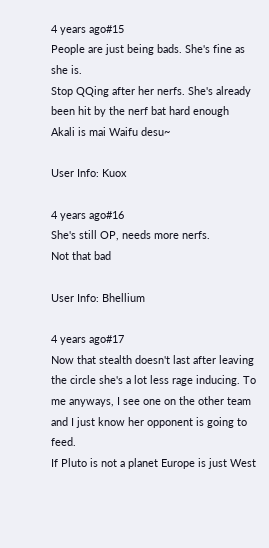4 years ago#15
People are just being bads. She's fine as she is.
Stop QQing after her nerfs. She's already been hit by the nerf bat hard enough
Akali is mai Waifu desu~

User Info: Kuox

4 years ago#16
She's still OP, needs more nerfs.
Not that bad

User Info: Bhellium

4 years ago#17
Now that stealth doesn't last after leaving the circle she's a lot less rage inducing. To me anyways, I see one on the other team and I just know her opponent is going to feed.
If Pluto is not a planet Europe is just West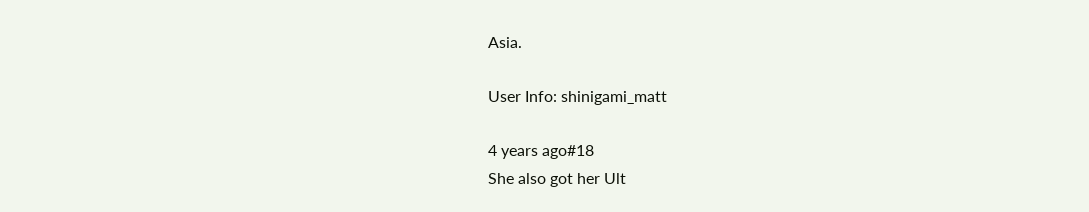Asia.

User Info: shinigami_matt

4 years ago#18
She also got her Ult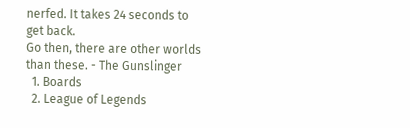nerfed. It takes 24 seconds to get back.
Go then, there are other worlds than these. - The Gunslinger
  1. Boards
  2. League of Legends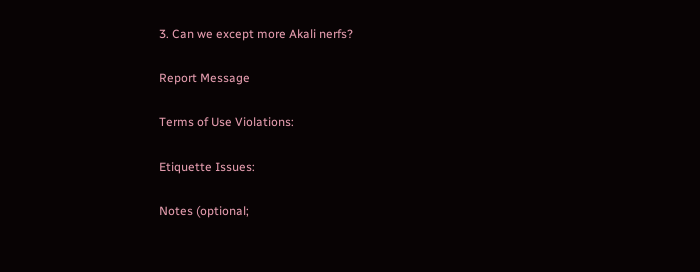3. Can we except more Akali nerfs?

Report Message

Terms of Use Violations:

Etiquette Issues:

Notes (optional;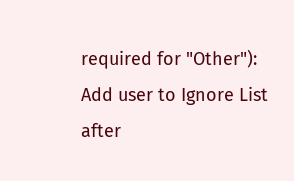required for "Other"):
Add user to Ignore List after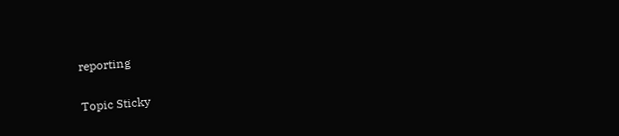reporting

Topic Sticky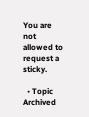You are not allowed to request a sticky.

  • Topic Archived